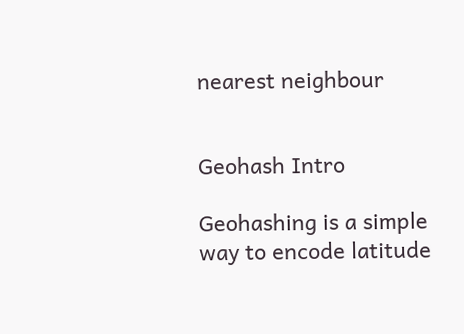nearest neighbour


Geohash Intro

Geohashing is a simple way to encode latitude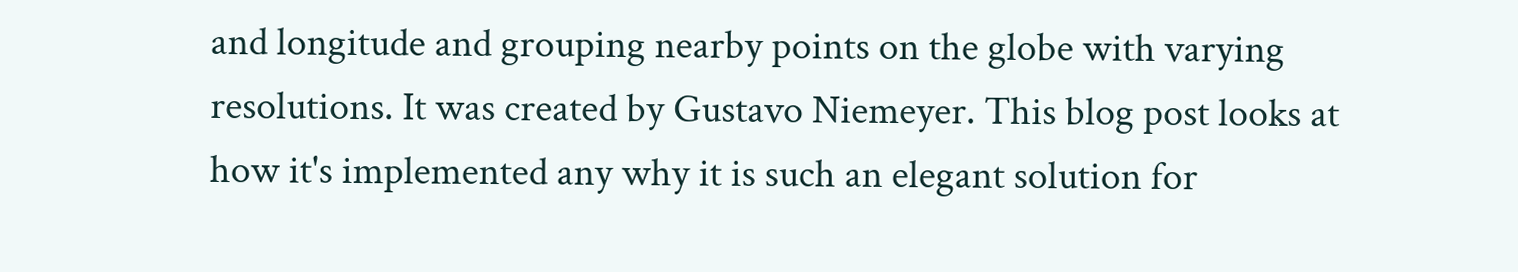and longitude and grouping nearby points on the globe with varying resolutions. It was created by Gustavo Niemeyer. This blog post looks at how it's implemented any why it is such an elegant solution for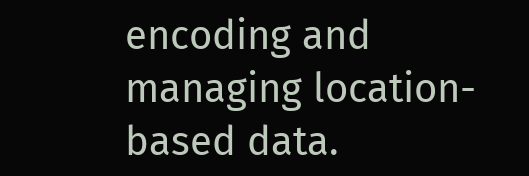encoding and managing location-based data.